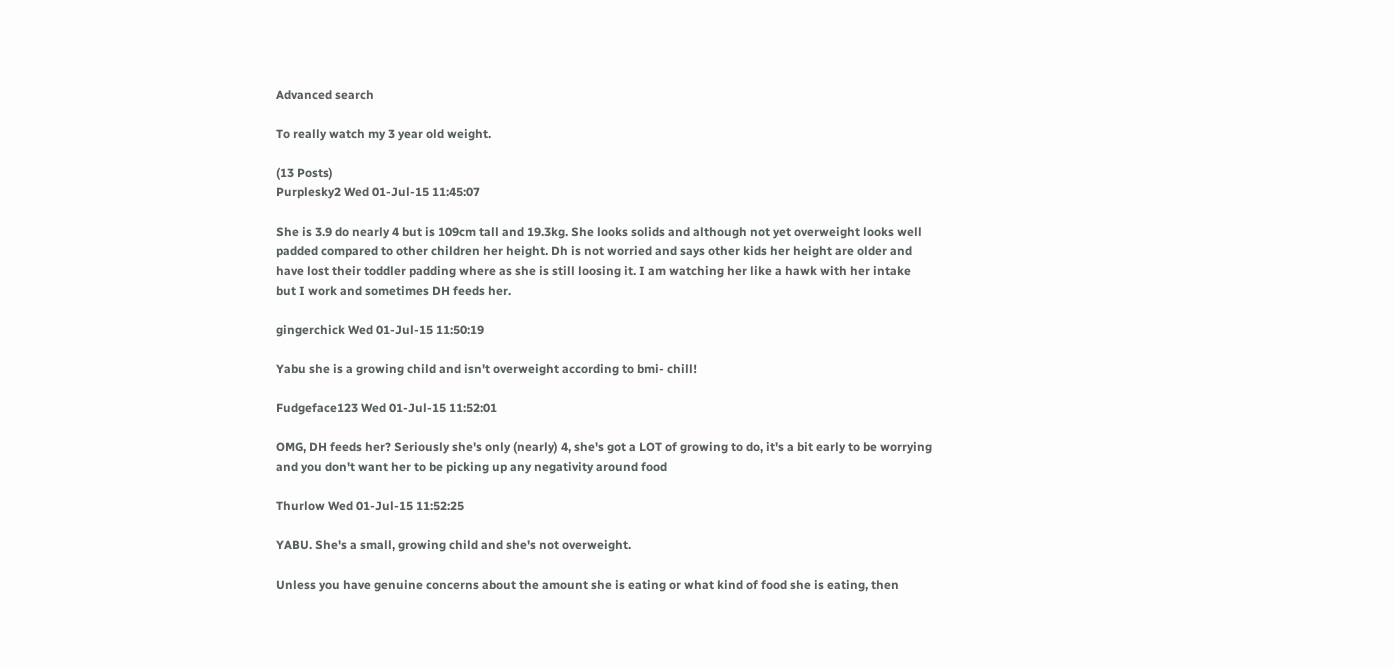Advanced search

To really watch my 3 year old weight.

(13 Posts)
Purplesky2 Wed 01-Jul-15 11:45:07

She is 3.9 do nearly 4 but is 109cm tall and 19.3kg. She looks solids and although not yet overweight looks well padded compared to other children her height. Dh is not worried and says other kids her height are older and have lost their toddler padding where as she is still loosing it. I am watching her like a hawk with her intake but I work and sometimes DH feeds her.

gingerchick Wed 01-Jul-15 11:50:19

Yabu she is a growing child and isn't overweight according to bmi- chill!

Fudgeface123 Wed 01-Jul-15 11:52:01

OMG, DH feeds her? Seriously she's only (nearly) 4, she's got a LOT of growing to do, it's a bit early to be worrying and you don't want her to be picking up any negativity around food

Thurlow Wed 01-Jul-15 11:52:25

YABU. She's a small, growing child and she's not overweight.

Unless you have genuine concerns about the amount she is eating or what kind of food she is eating, then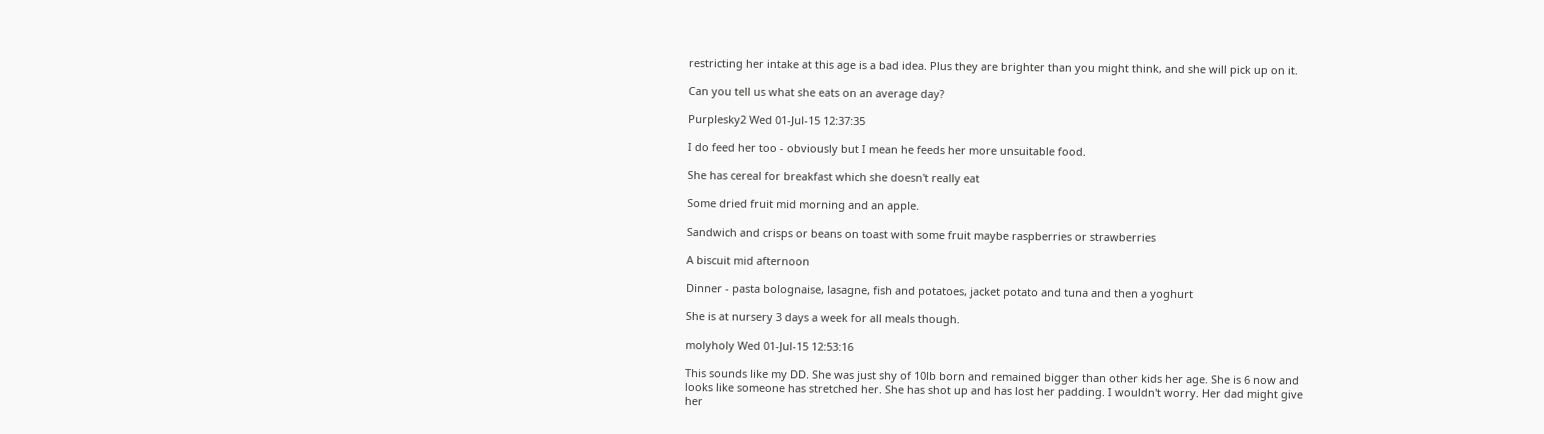restricting her intake at this age is a bad idea. Plus they are brighter than you might think, and she will pick up on it.

Can you tell us what she eats on an average day?

Purplesky2 Wed 01-Jul-15 12:37:35

I do feed her too - obviously but I mean he feeds her more unsuitable food.

She has cereal for breakfast which she doesn't really eat

Some dried fruit mid morning and an apple.

Sandwich and crisps or beans on toast with some fruit maybe raspberries or strawberries

A biscuit mid afternoon

Dinner - pasta bolognaise, lasagne, fish and potatoes, jacket potato and tuna and then a yoghurt

She is at nursery 3 days a week for all meals though.

molyholy Wed 01-Jul-15 12:53:16

This sounds like my DD. She was just shy of 10lb born and remained bigger than other kids her age. She is 6 now and looks like someone has stretched her. She has shot up and has lost her padding. I wouldn't worry. Her dad might give her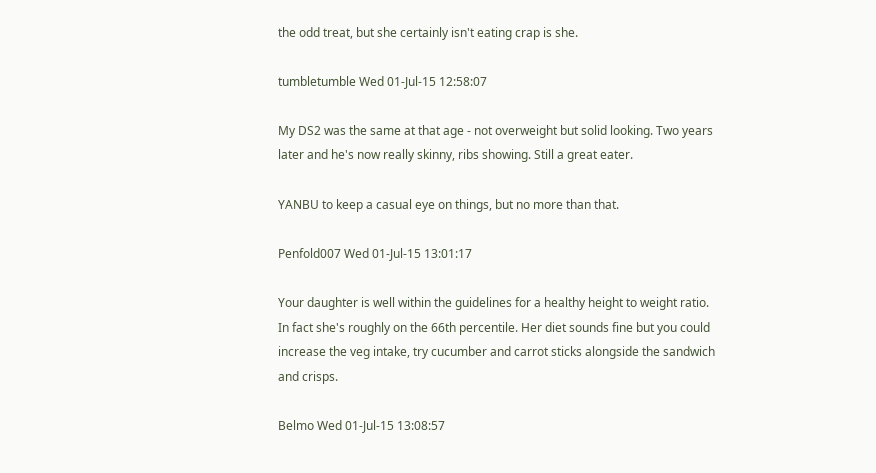the odd treat, but she certainly isn't eating crap is she.

tumbletumble Wed 01-Jul-15 12:58:07

My DS2 was the same at that age - not overweight but solid looking. Two years later and he's now really skinny, ribs showing. Still a great eater.

YANBU to keep a casual eye on things, but no more than that.

Penfold007 Wed 01-Jul-15 13:01:17

Your daughter is well within the guidelines for a healthy height to weight ratio. In fact she's roughly on the 66th percentile. Her diet sounds fine but you could increase the veg intake, try cucumber and carrot sticks alongside the sandwich and crisps.

Belmo Wed 01-Jul-15 13:08:57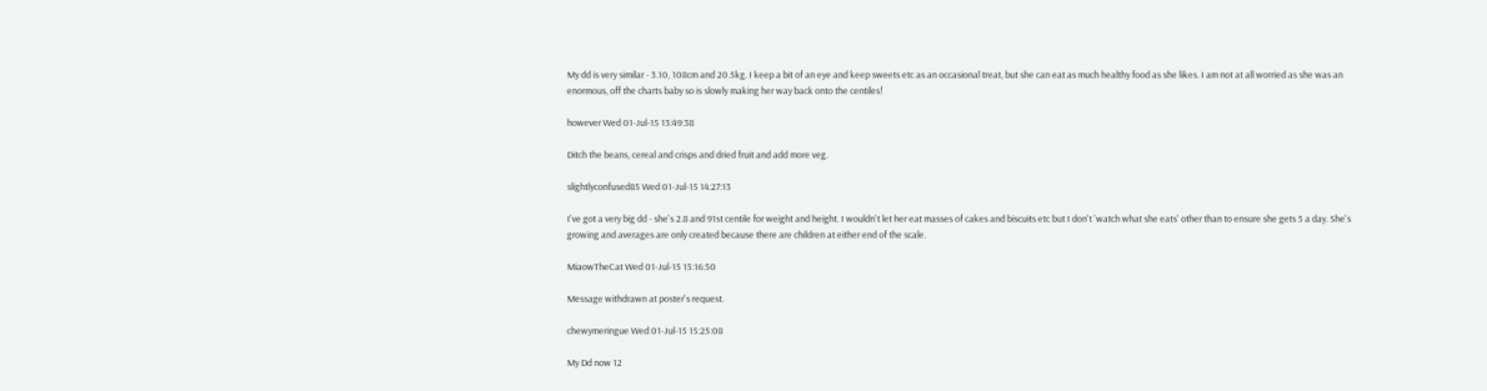My dd is very similar - 3.10, 108cm and 20.5kg. I keep a bit of an eye and keep sweets etc as an occasional treat, but she can eat as much healthy food as she likes. I am not at all worried as she was an enormous, off the charts baby so is slowly making her way back onto the centiles!

however Wed 01-Jul-15 13:49:38

Ditch the beans, cereal and crisps and dried fruit and add more veg.

slightlyconfused85 Wed 01-Jul-15 14:27:13

I've got a very big dd - she's 2.8 and 91st centile for weight and height. I wouldn't let her eat masses of cakes and biscuits etc but I don't 'watch what she eats' other than to ensure she gets 5 a day. She's growing and averages are only created because there are children at either end of the scale.

MiaowTheCat Wed 01-Jul-15 15:16:50

Message withdrawn at poster's request.

chewymeringue Wed 01-Jul-15 15:25:08

My Dd now 12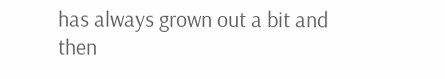has always grown out a bit and then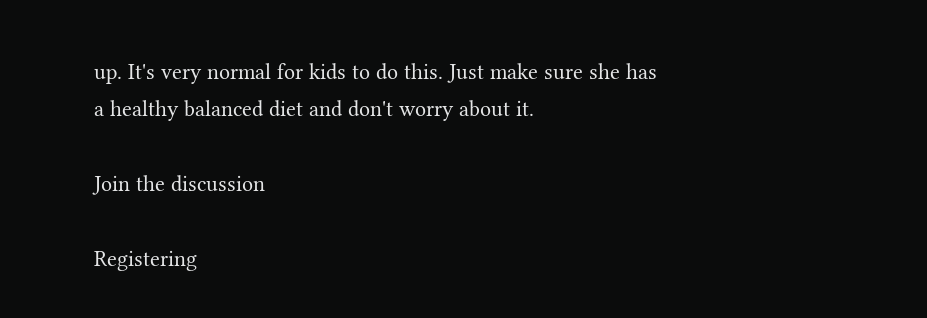up. It's very normal for kids to do this. Just make sure she has a healthy balanced diet and don't worry about it.

Join the discussion

Registering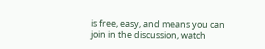is free, easy, and means you can join in the discussion, watch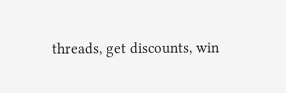threads, get discounts, win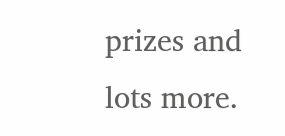prizes and lots more.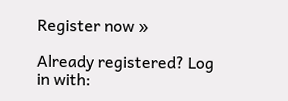Register now »

Already registered? Log in with: